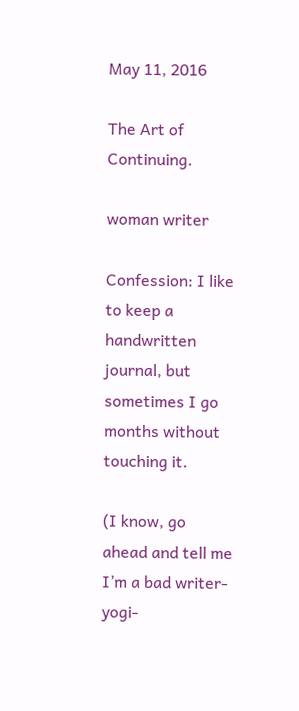May 11, 2016

The Art of Continuing.

woman writer

Confession: I like to keep a handwritten journal, but sometimes I go months without touching it.

(I know, go ahead and tell me I’m a bad writer-yogi-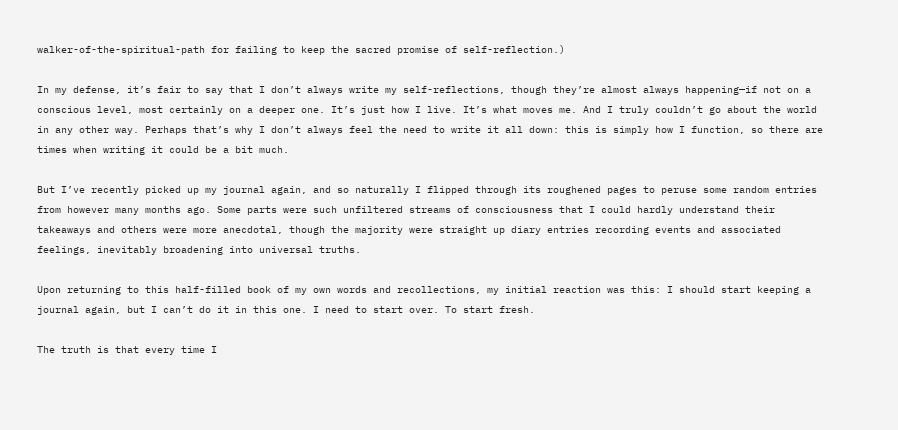walker-of-the-spiritual-path for failing to keep the sacred promise of self-reflection.)

In my defense, it’s fair to say that I don’t always write my self-reflections, though they’re almost always happening—if not on a conscious level, most certainly on a deeper one. It’s just how I live. It’s what moves me. And I truly couldn’t go about the world in any other way. Perhaps that’s why I don’t always feel the need to write it all down: this is simply how I function, so there are times when writing it could be a bit much.

But I’ve recently picked up my journal again, and so naturally I flipped through its roughened pages to peruse some random entries from however many months ago. Some parts were such unfiltered streams of consciousness that I could hardly understand their takeaways and others were more anecdotal, though the majority were straight up diary entries recording events and associated feelings, inevitably broadening into universal truths.

Upon returning to this half-filled book of my own words and recollections, my initial reaction was this: I should start keeping a journal again, but I can’t do it in this one. I need to start over. To start fresh.

The truth is that every time I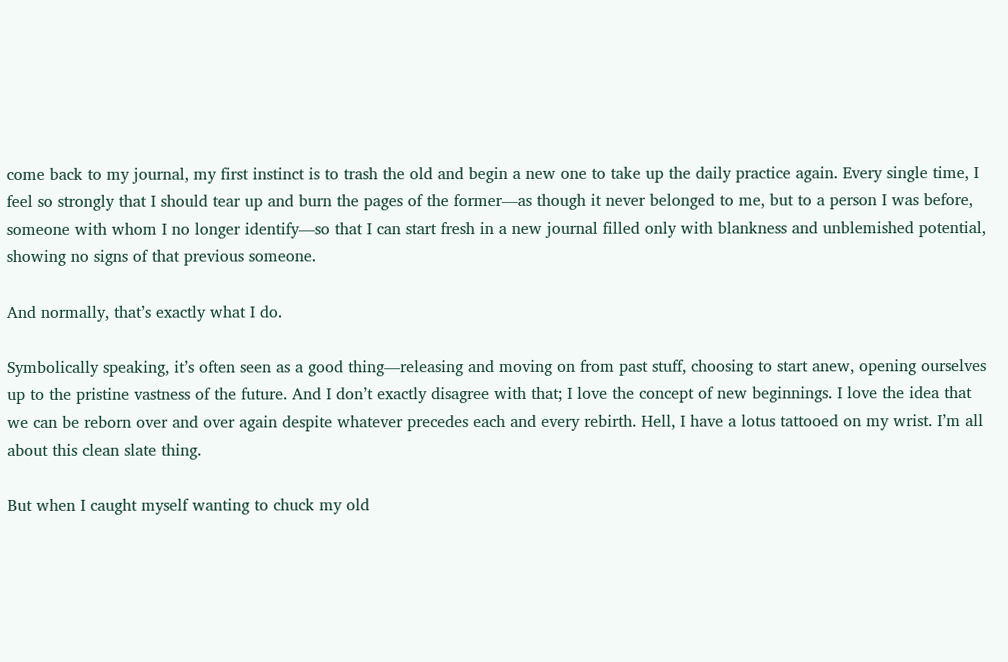come back to my journal, my first instinct is to trash the old and begin a new one to take up the daily practice again. Every single time, I feel so strongly that I should tear up and burn the pages of the former—as though it never belonged to me, but to a person I was before, someone with whom I no longer identify—so that I can start fresh in a new journal filled only with blankness and unblemished potential, showing no signs of that previous someone.

And normally, that’s exactly what I do.

Symbolically speaking, it’s often seen as a good thing—releasing and moving on from past stuff, choosing to start anew, opening ourselves up to the pristine vastness of the future. And I don’t exactly disagree with that; I love the concept of new beginnings. I love the idea that we can be reborn over and over again despite whatever precedes each and every rebirth. Hell, I have a lotus tattooed on my wrist. I’m all about this clean slate thing.

But when I caught myself wanting to chuck my old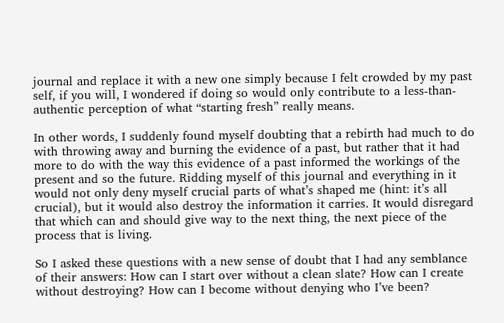journal and replace it with a new one simply because I felt crowded by my past self, if you will, I wondered if doing so would only contribute to a less-than-authentic perception of what “starting fresh” really means.

In other words, I suddenly found myself doubting that a rebirth had much to do with throwing away and burning the evidence of a past, but rather that it had more to do with the way this evidence of a past informed the workings of the present and so the future. Ridding myself of this journal and everything in it would not only deny myself crucial parts of what’s shaped me (hint: it’s all crucial), but it would also destroy the information it carries. It would disregard that which can and should give way to the next thing, the next piece of the process that is living.

So I asked these questions with a new sense of doubt that I had any semblance of their answers: How can I start over without a clean slate? How can I create without destroying? How can I become without denying who I’ve been?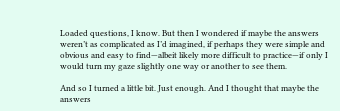Loaded questions, I know. But then I wondered if maybe the answers weren’t as complicated as I’d imagined, if perhaps they were simple and obvious and easy to find—albeit likely more difficult to practice—if only I would turn my gaze slightly one way or another to see them.

And so I turned a little bit. Just enough. And I thought that maybe the answers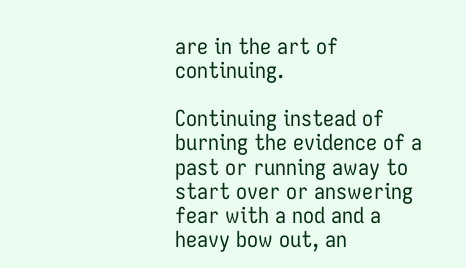are in the art of continuing.

Continuing instead of burning the evidence of a past or running away to start over or answering fear with a nod and a heavy bow out, an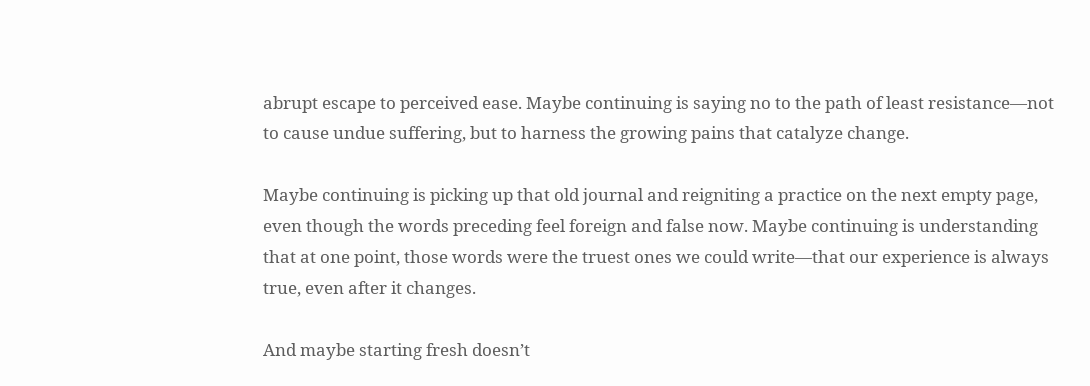abrupt escape to perceived ease. Maybe continuing is saying no to the path of least resistance—not to cause undue suffering, but to harness the growing pains that catalyze change.

Maybe continuing is picking up that old journal and reigniting a practice on the next empty page, even though the words preceding feel foreign and false now. Maybe continuing is understanding that at one point, those words were the truest ones we could write—that our experience is always true, even after it changes.

And maybe starting fresh doesn’t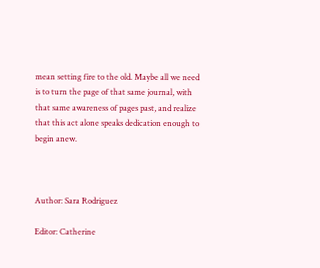mean setting fire to the old. Maybe all we need is to turn the page of that same journal, with that same awareness of pages past, and realize that this act alone speaks dedication enough to begin anew.



Author: Sara Rodriguez

Editor: Catherine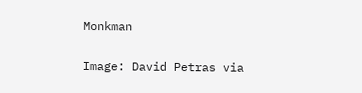Monkman

Image: David Petras via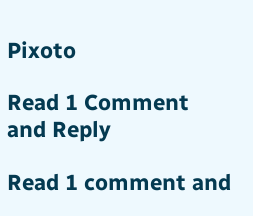Pixoto

Read 1 Comment and Reply

Read 1 comment and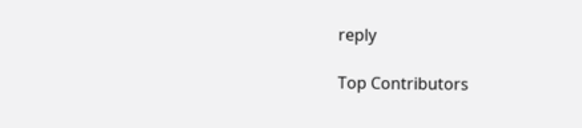reply

Top Contributors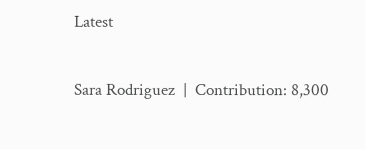Latest

Sara Rodriguez  |  Contribution: 8,300